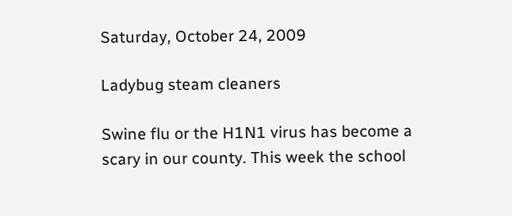Saturday, October 24, 2009

Ladybug steam cleaners

Swine flu or the H1N1 virus has become a scary in our county. This week the school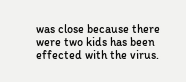was close because there were two kids has been effected with the virus.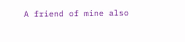A friend of mine also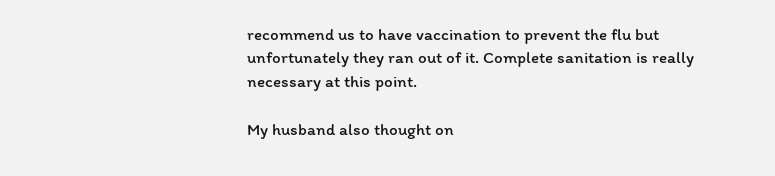recommend us to have vaccination to prevent the flu but unfortunately they ran out of it. Complete sanitation is really necessary at this point.

My husband also thought on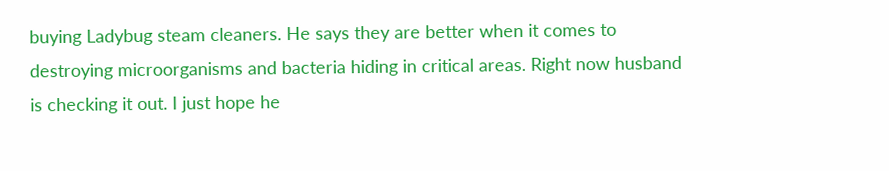buying Ladybug steam cleaners. He says they are better when it comes to destroying microorganisms and bacteria hiding in critical areas. Right now husband is checking it out. I just hope he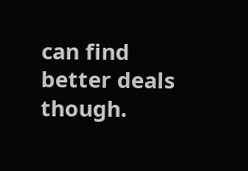can find better deals though.